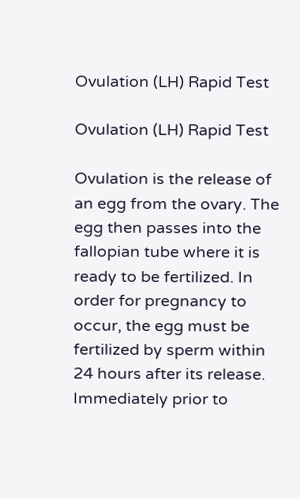Ovulation (LH) Rapid Test

Ovulation (LH) Rapid Test

Ovulation is the release of an egg from the ovary. The egg then passes into the fallopian tube where it is ready to be fertilized. In order for pregnancy to occur, the egg must be fertilized by sperm within 24 hours after its release. Immediately prior to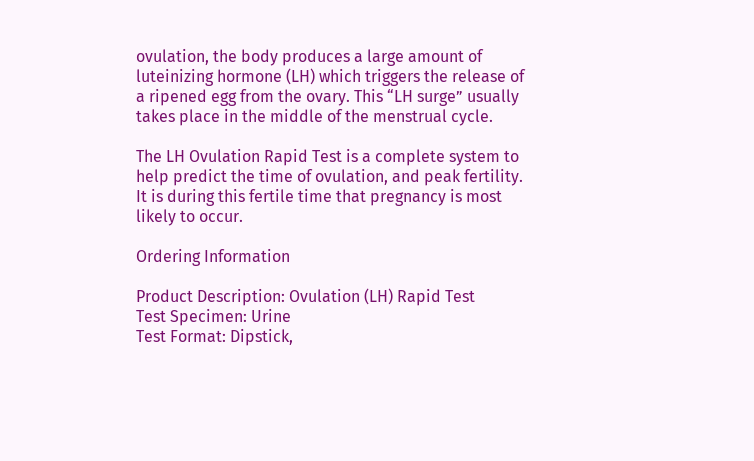ovulation, the body produces a large amount of luteinizing hormone (LH) which triggers the release of a ripened egg from the ovary. This “LH surge” usually takes place in the middle of the menstrual cycle.

The LH Ovulation Rapid Test is a complete system to help predict the time of ovulation, and peak fertility. It is during this fertile time that pregnancy is most likely to occur.

Ordering Information

Product Description: Ovulation (LH) Rapid Test
Test Specimen: Urine
Test Format: Dipstick,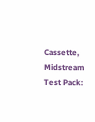Cassette, Midstream
Test Pack: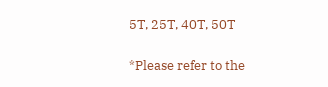5T, 25T, 40T, 50T

*Please refer to the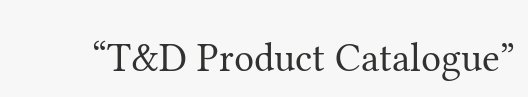“T&D Product Catalogue”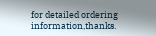for detailed ordering information,thanks.